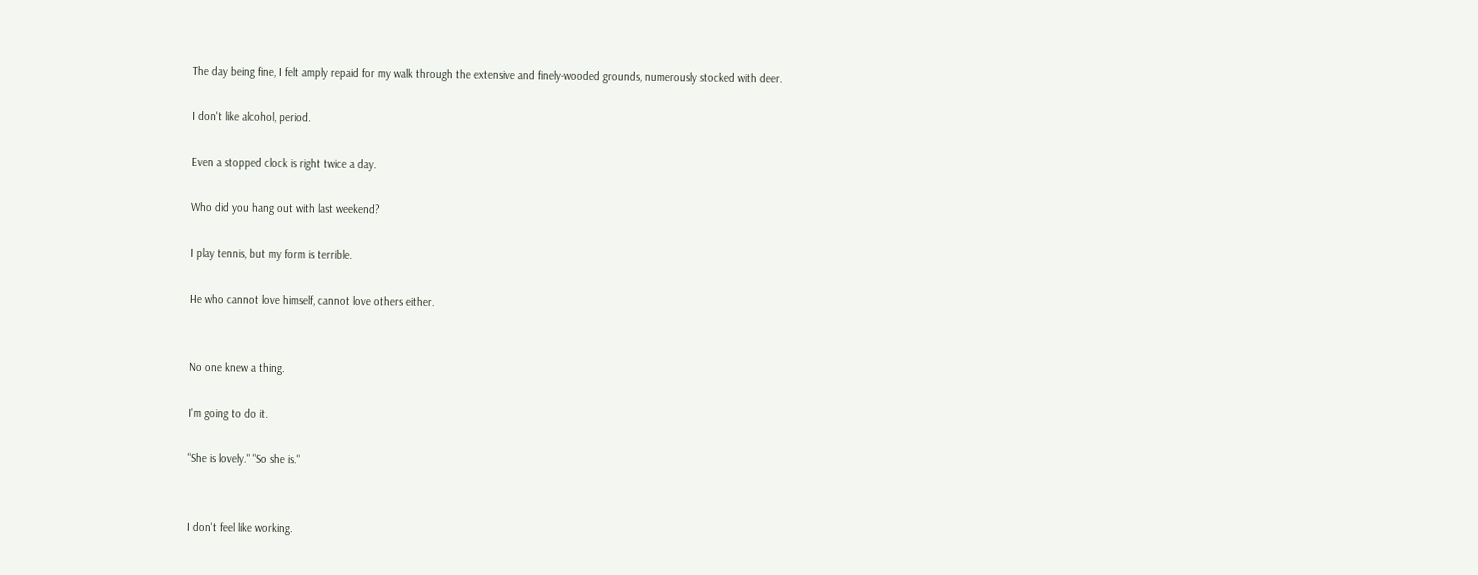The day being fine, I felt amply repaid for my walk through the extensive and finely-wooded grounds, numerously stocked with deer.

I don't like alcohol, period.

Even a stopped clock is right twice a day.

Who did you hang out with last weekend?

I play tennis, but my form is terrible.

He who cannot love himself, cannot love others either.


No one knew a thing.

I'm going to do it.

"She is lovely." "So she is."


I don't feel like working.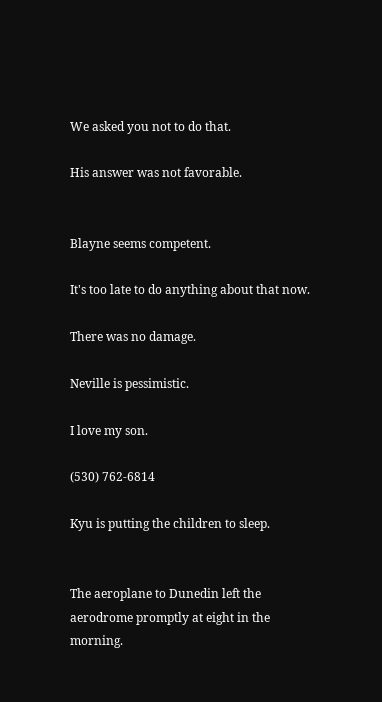We asked you not to do that.

His answer was not favorable.


Blayne seems competent.

It's too late to do anything about that now.

There was no damage.

Neville is pessimistic.

I love my son.

(530) 762-6814

Kyu is putting the children to sleep.


The aeroplane to Dunedin left the aerodrome promptly at eight in the morning.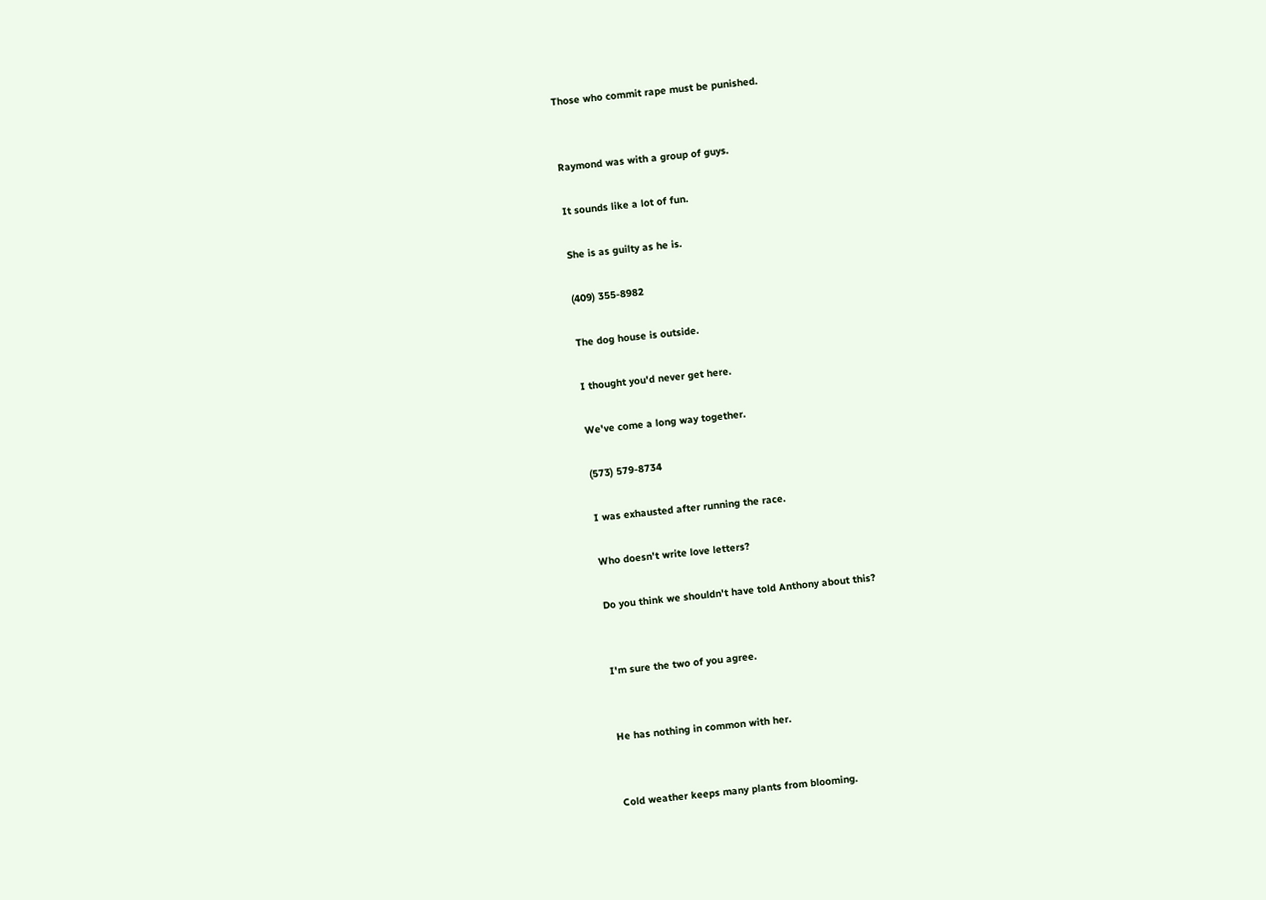Those who commit rape must be punished.


Raymond was with a group of guys.

It sounds like a lot of fun.

She is as guilty as he is.

(409) 355-8982

The dog house is outside.

I thought you'd never get here.

We've come a long way together.

(573) 579-8734

I was exhausted after running the race.

Who doesn't write love letters?

Do you think we shouldn't have told Anthony about this?


I'm sure the two of you agree.


He has nothing in common with her.


Cold weather keeps many plants from blooming.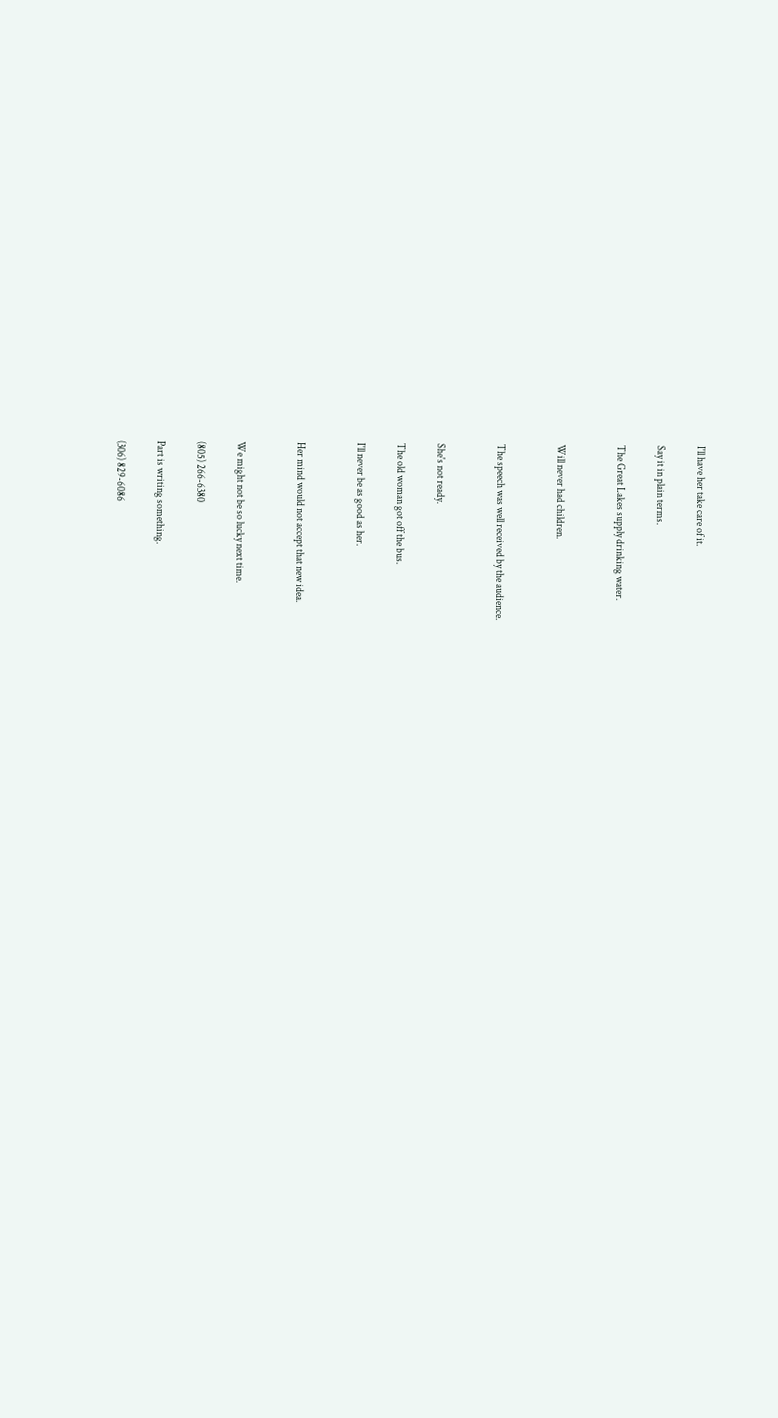I'll have her take care of it.

Say it in plain terms.

The Great Lakes supply drinking water.


Will never had children.


The speech was well received by the audience.


She's not ready.

The old woman got off the bus.

I'll never be as good as her.


Her mind would not accept that new idea.


We might not be so lucky next time.

(805) 266-6380

Part is writing something.

(306) 829-6086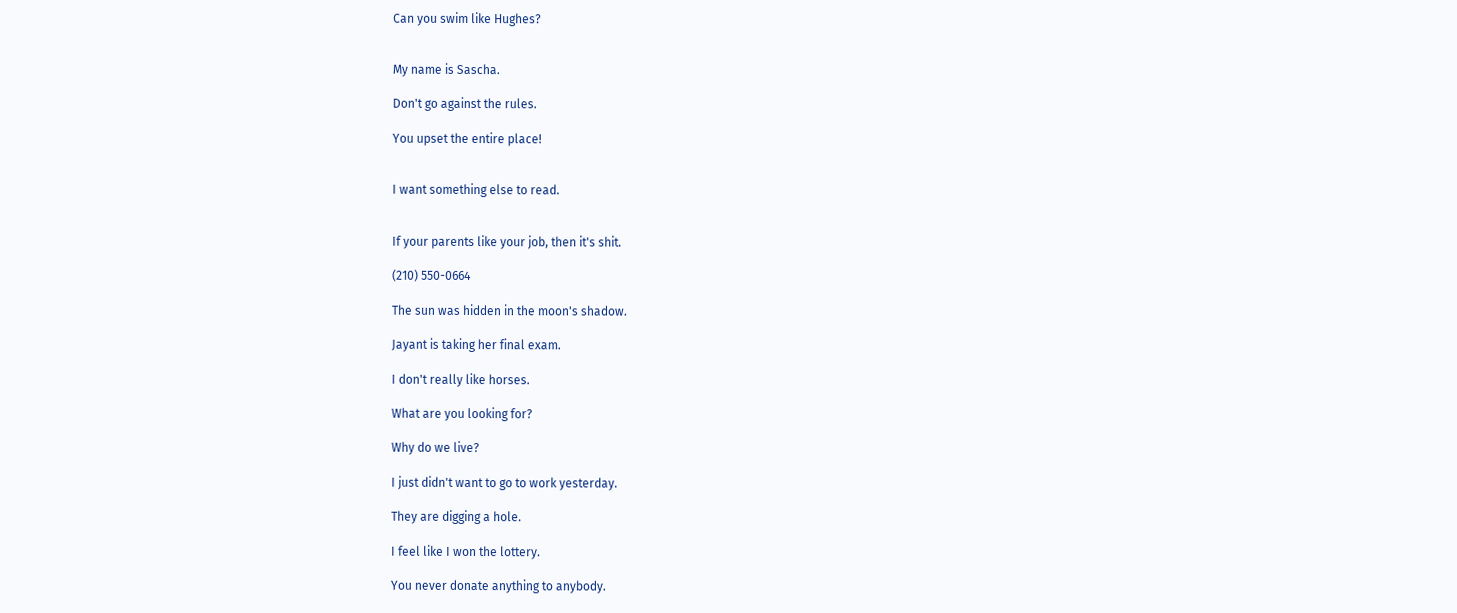Can you swim like Hughes?


My name is Sascha.

Don't go against the rules.

You upset the entire place!


I want something else to read.


If your parents like your job, then it's shit.

(210) 550-0664

The sun was hidden in the moon's shadow.

Jayant is taking her final exam.

I don't really like horses.

What are you looking for?

Why do we live?

I just didn't want to go to work yesterday.

They are digging a hole.

I feel like I won the lottery.

You never donate anything to anybody.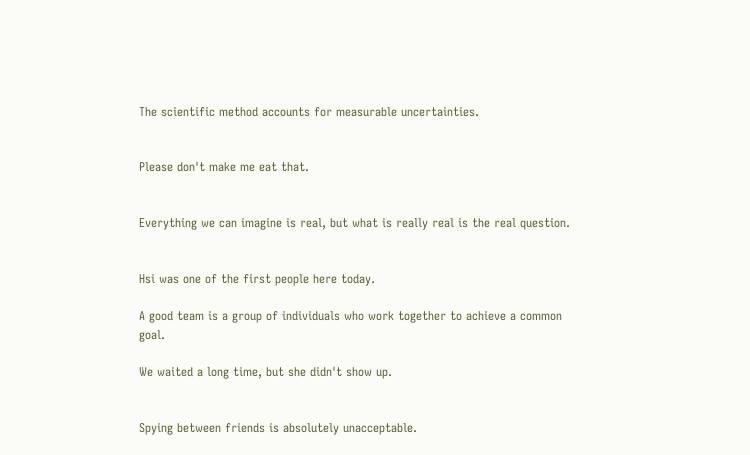The scientific method accounts for measurable uncertainties.


Please don't make me eat that.


Everything we can imagine is real, but what is really real is the real question.


Hsi was one of the first people here today.

A good team is a group of individuals who work together to achieve a common goal.

We waited a long time, but she didn't show up.


Spying between friends is absolutely unacceptable.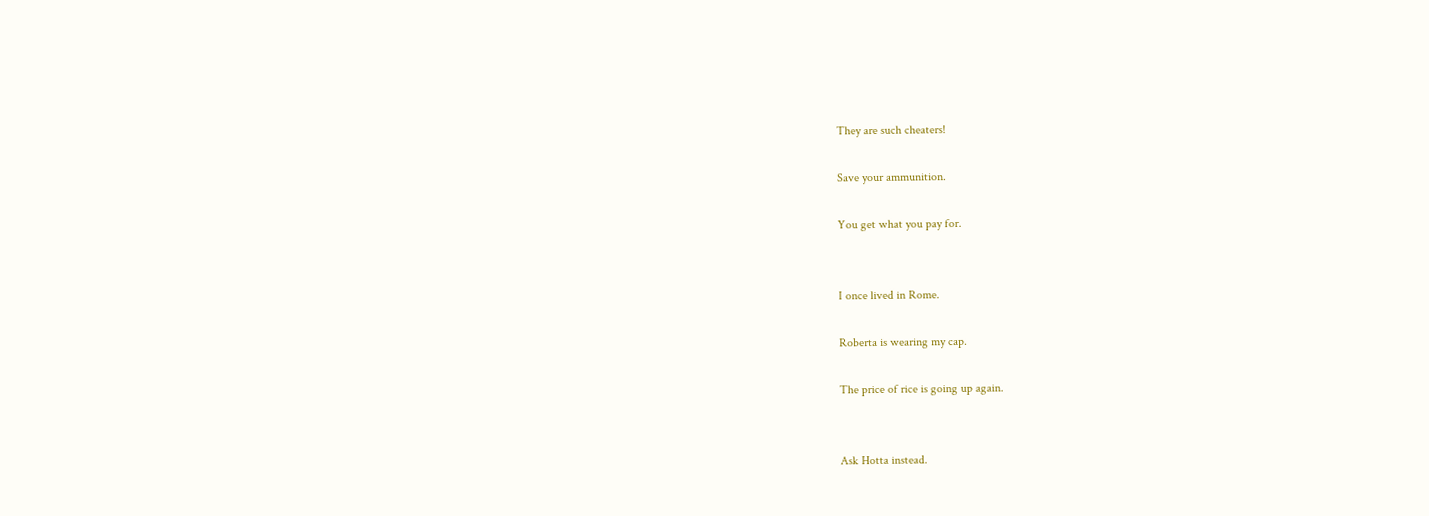They are such cheaters!

Save your ammunition.

You get what you pay for.


I once lived in Rome.

Roberta is wearing my cap.

The price of rice is going up again.


Ask Hotta instead.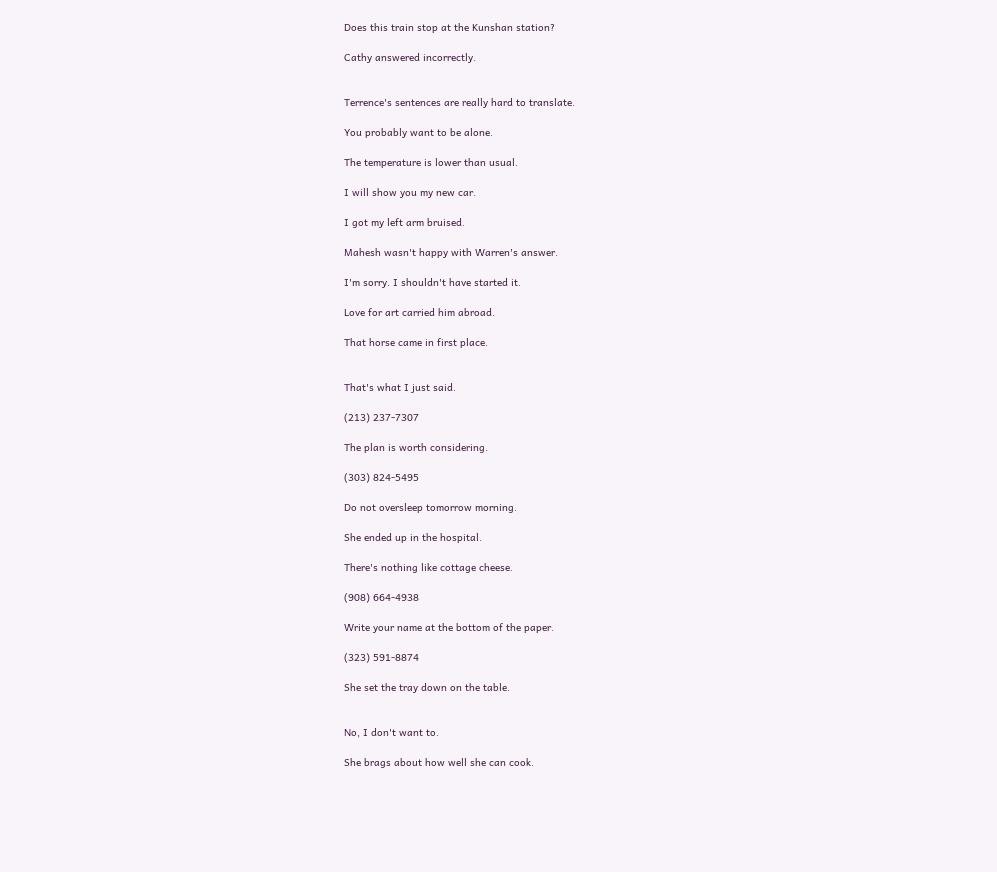Does this train stop at the Kunshan station?

Cathy answered incorrectly.


Terrence's sentences are really hard to translate.

You probably want to be alone.

The temperature is lower than usual.

I will show you my new car.

I got my left arm bruised.

Mahesh wasn't happy with Warren's answer.

I'm sorry. I shouldn't have started it.

Love for art carried him abroad.

That horse came in first place.


That's what I just said.

(213) 237-7307

The plan is worth considering.

(303) 824-5495

Do not oversleep tomorrow morning.

She ended up in the hospital.

There's nothing like cottage cheese.

(908) 664-4938

Write your name at the bottom of the paper.

(323) 591-8874

She set the tray down on the table.


No, I don't want to.

She brags about how well she can cook.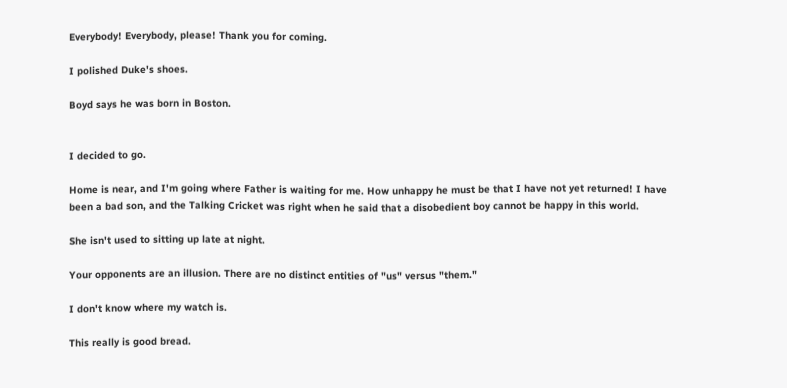Everybody! Everybody, please! Thank you for coming.

I polished Duke's shoes.

Boyd says he was born in Boston.


I decided to go.

Home is near, and I'm going where Father is waiting for me. How unhappy he must be that I have not yet returned! I have been a bad son, and the Talking Cricket was right when he said that a disobedient boy cannot be happy in this world.

She isn't used to sitting up late at night.

Your opponents are an illusion. There are no distinct entities of "us" versus "them."

I don't know where my watch is.

This really is good bread.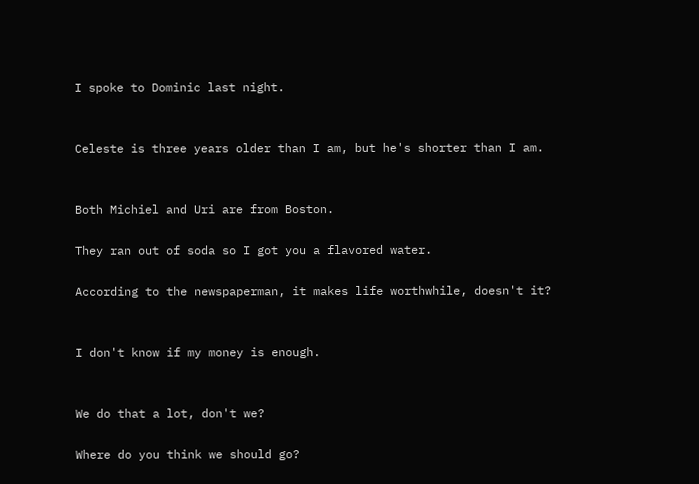I spoke to Dominic last night.


Celeste is three years older than I am, but he's shorter than I am.


Both Michiel and Uri are from Boston.

They ran out of soda so I got you a flavored water.

According to the newspaperman, it makes life worthwhile, doesn't it?


I don't know if my money is enough.


We do that a lot, don't we?

Where do you think we should go?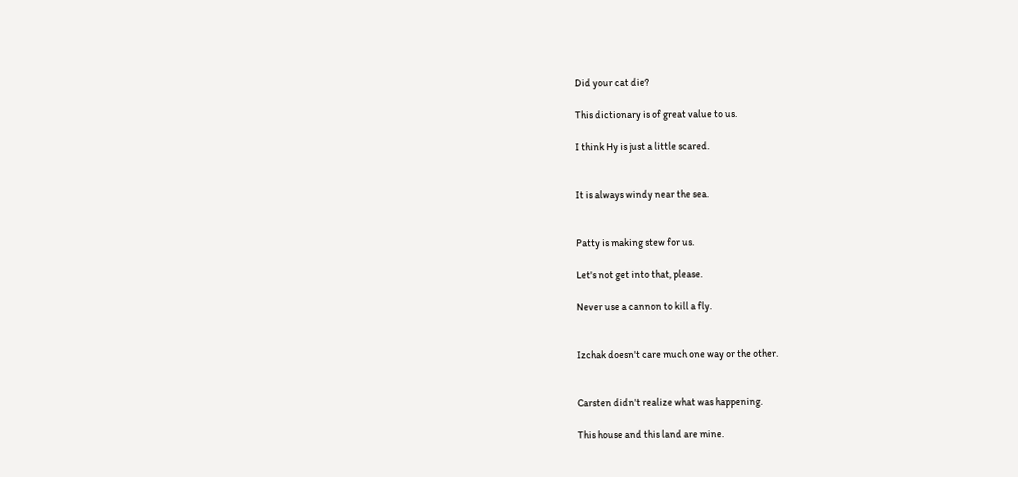Did your cat die?

This dictionary is of great value to us.

I think Hy is just a little scared.


It is always windy near the sea.


Patty is making stew for us.

Let's not get into that, please.

Never use a cannon to kill a fly.


Izchak doesn't care much one way or the other.


Carsten didn't realize what was happening.

This house and this land are mine.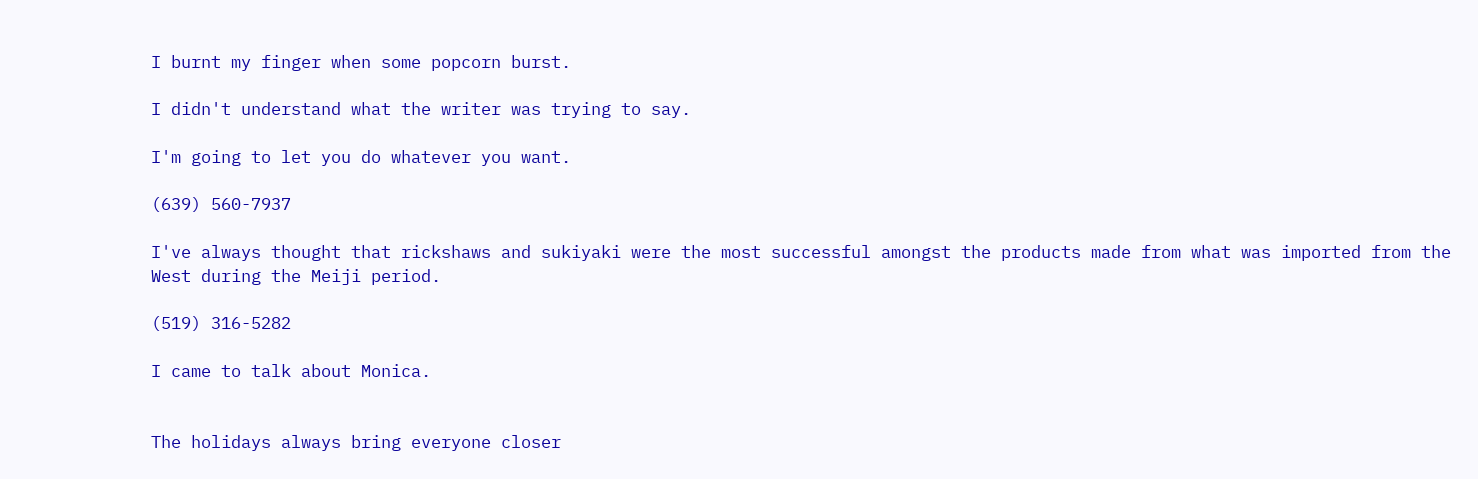I burnt my finger when some popcorn burst.

I didn't understand what the writer was trying to say.

I'm going to let you do whatever you want.

(639) 560-7937

I've always thought that rickshaws and sukiyaki were the most successful amongst the products made from what was imported from the West during the Meiji period.

(519) 316-5282

I came to talk about Monica.


The holidays always bring everyone closer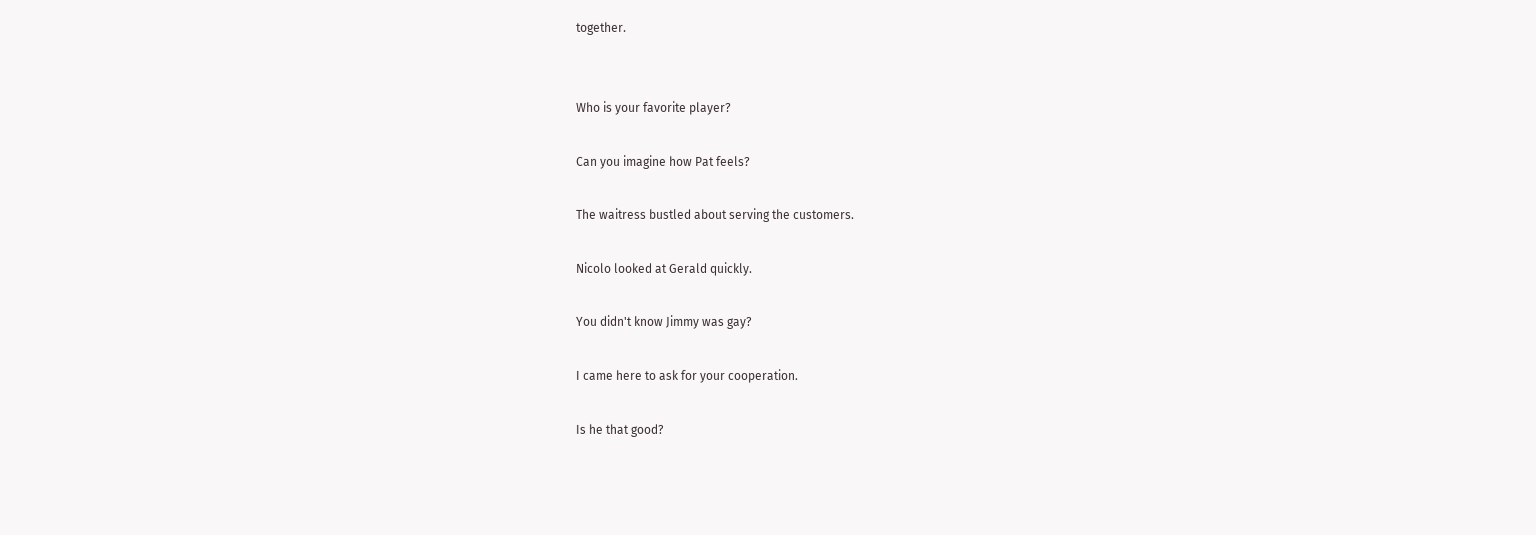together.


Who is your favorite player?

Can you imagine how Pat feels?

The waitress bustled about serving the customers.

Nicolo looked at Gerald quickly.

You didn't know Jimmy was gay?

I came here to ask for your cooperation.

Is he that good?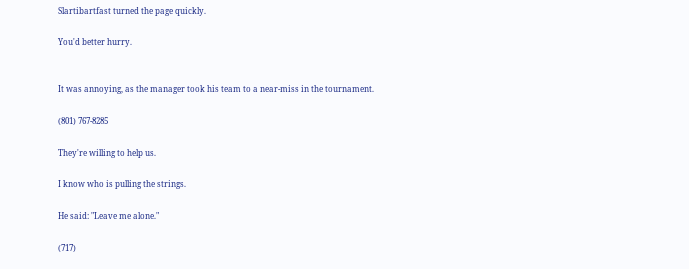Slartibartfast turned the page quickly.

You'd better hurry.


It was annoying, as the manager took his team to a near-miss in the tournament.

(801) 767-8285

They're willing to help us.

I know who is pulling the strings.

He said: "Leave me alone."

(717)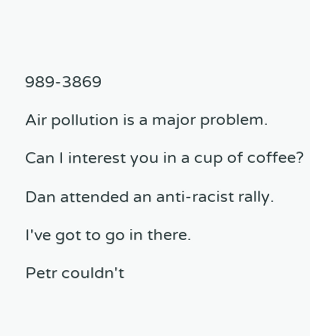989-3869

Air pollution is a major problem.

Can I interest you in a cup of coffee?

Dan attended an anti-racist rally.

I've got to go in there.

Petr couldn't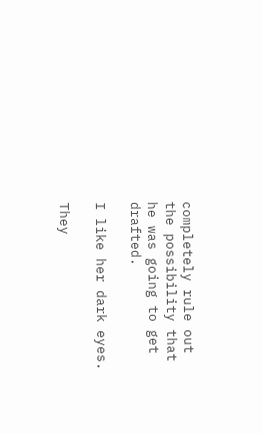completely rule out the possibility that he was going to get drafted.

I like her dark eyes.

They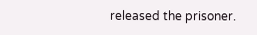released the prisoner.